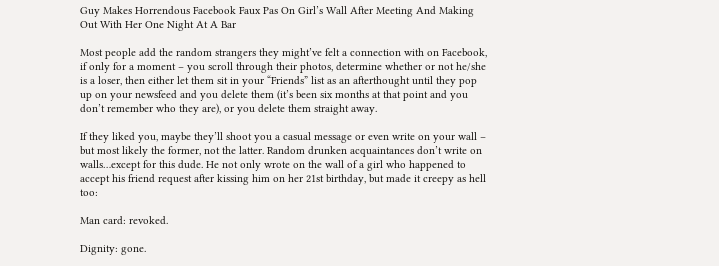Guy Makes Horrendous Facebook Faux Pas On Girl’s Wall After Meeting And Making Out With Her One Night At A Bar

Most people add the random strangers they might’ve felt a connection with on Facebook, if only for a moment – you scroll through their photos, determine whether or not he/she is a loser, then either let them sit in your “Friends” list as an afterthought until they pop up on your newsfeed and you delete them (it’s been six months at that point and you don’t remember who they are), or you delete them straight away.

If they liked you, maybe they’ll shoot you a casual message or even write on your wall – but most likely the former, not the latter. Random drunken acquaintances don’t write on walls…except for this dude. He not only wrote on the wall of a girl who happened to accept his friend request after kissing him on her 21st birthday, but made it creepy as hell too:

Man card: revoked.

Dignity: gone.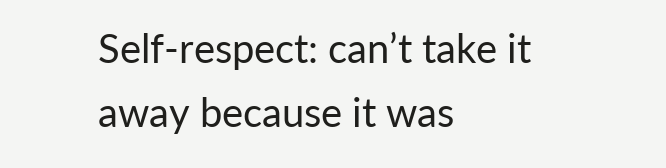Self-respect: can’t take it away because it was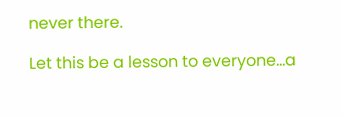never there.

Let this be a lesson to everyone…a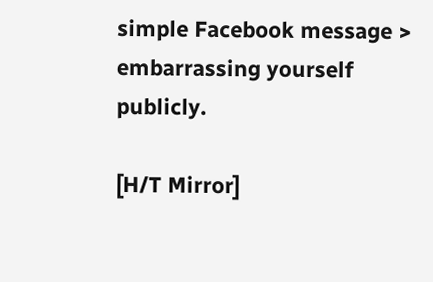simple Facebook message > embarrassing yourself publicly.

[H/T Mirror]